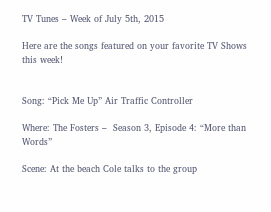TV Tunes – Week of July 5th, 2015

Here are the songs featured on your favorite TV Shows this week!


Song: “Pick Me Up” Air Traffic Controller

Where: The Fosters –  Season 3, Episode 4: “More than Words”

Scene: At the beach Cole talks to the group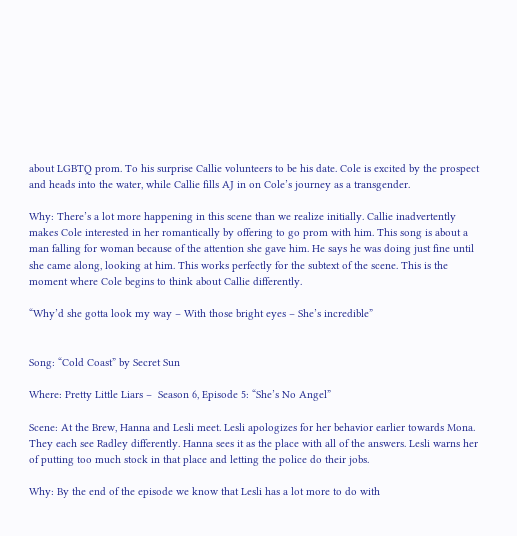about LGBTQ prom. To his surprise Callie volunteers to be his date. Cole is excited by the prospect and heads into the water, while Callie fills AJ in on Cole’s journey as a transgender.

Why: There’s a lot more happening in this scene than we realize initially. Callie inadvertently makes Cole interested in her romantically by offering to go prom with him. This song is about a man falling for woman because of the attention she gave him. He says he was doing just fine until she came along, looking at him. This works perfectly for the subtext of the scene. This is the moment where Cole begins to think about Callie differently.

“Why’d she gotta look my way – With those bright eyes – She’s incredible”


Song: “Cold Coast” by Secret Sun

Where: Pretty Little Liars –  Season 6, Episode 5: “She’s No Angel”

Scene: At the Brew, Hanna and Lesli meet. Lesli apologizes for her behavior earlier towards Mona. They each see Radley differently. Hanna sees it as the place with all of the answers. Lesli warns her of putting too much stock in that place and letting the police do their jobs.

Why: By the end of the episode we know that Lesli has a lot more to do with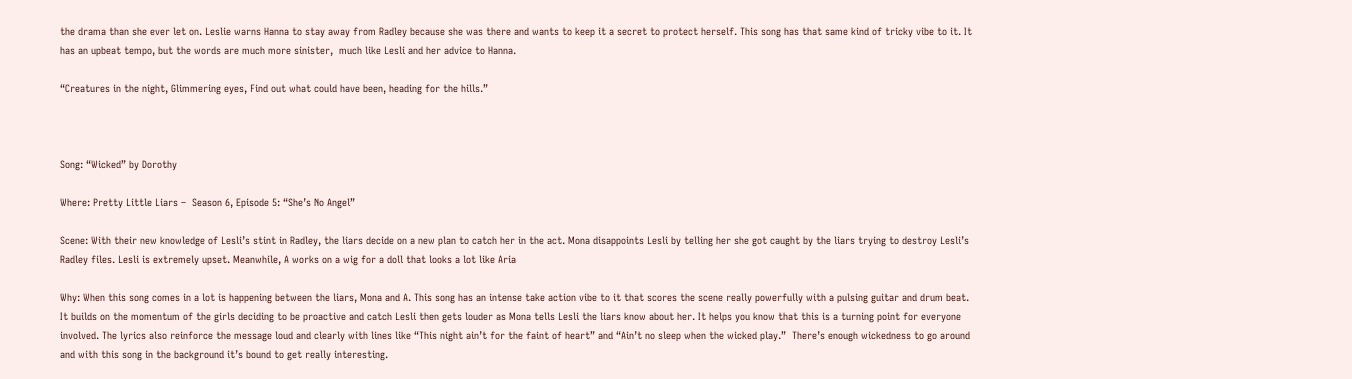the drama than she ever let on. Leslie warns Hanna to stay away from Radley because she was there and wants to keep it a secret to protect herself. This song has that same kind of tricky vibe to it. It has an upbeat tempo, but the words are much more sinister,  much like Lesli and her advice to Hanna.

“Creatures in the night, Glimmering eyes, Find out what could have been, heading for the hills.”



Song: “Wicked” by Dorothy

Where: Pretty Little Liars –  Season 6, Episode 5: “She’s No Angel”

Scene: With their new knowledge of Lesli’s stint in Radley, the liars decide on a new plan to catch her in the act. Mona disappoints Lesli by telling her she got caught by the liars trying to destroy Lesli’s Radley files. Lesli is extremely upset. Meanwhile, A works on a wig for a doll that looks a lot like Aria

Why: When this song comes in a lot is happening between the liars, Mona and A. This song has an intense take action vibe to it that scores the scene really powerfully with a pulsing guitar and drum beat. It builds on the momentum of the girls deciding to be proactive and catch Lesli then gets louder as Mona tells Lesli the liars know about her. It helps you know that this is a turning point for everyone involved. The lyrics also reinforce the message loud and clearly with lines like “This night ain’t for the faint of heart” and “Ain’t no sleep when the wicked play.”  There’s enough wickedness to go around and with this song in the background it’s bound to get really interesting.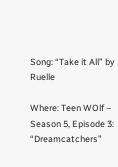Song: “Take it All” by Ruelle

Where: Teen WOlf –  Season 5, Episode 3: “Dreamcatchers”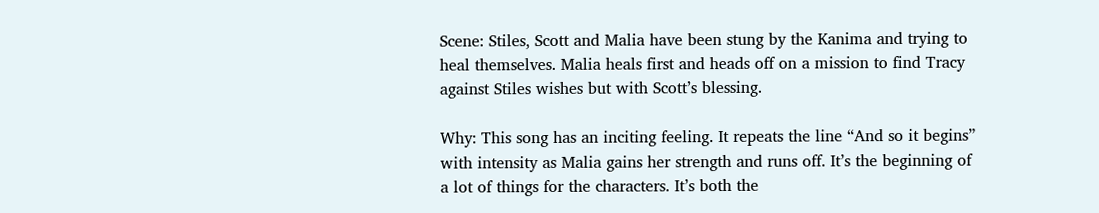Scene: Stiles, Scott and Malia have been stung by the Kanima and trying to heal themselves. Malia heals first and heads off on a mission to find Tracy against Stiles wishes but with Scott’s blessing.

Why: This song has an inciting feeling. It repeats the line “And so it begins” with intensity as Malia gains her strength and runs off. It’s the beginning of a lot of things for the characters. It’s both the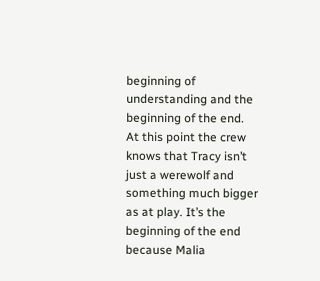beginning of understanding and the beginning of the end. At this point the crew knows that Tracy isn’t just a werewolf and something much bigger as at play. It’s the beginning of the end because Malia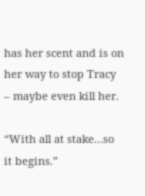has her scent and is on her way to stop Tracy – maybe even kill her.

“With all at stake…so it begins.”